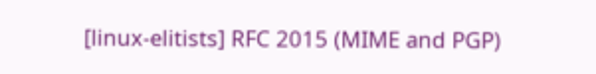[linux-elitists] RFC 2015 (MIME and PGP)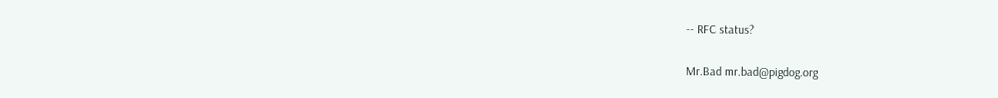-- RFC status?

Mr.Bad mr.bad@pigdog.org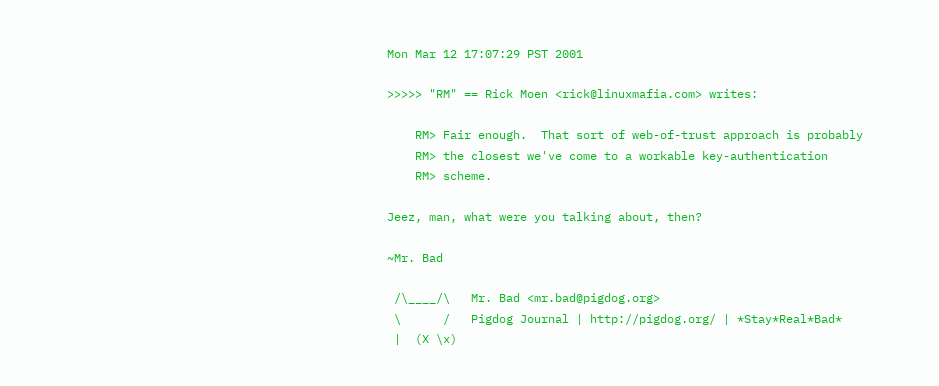Mon Mar 12 17:07:29 PST 2001

>>>>> "RM" == Rick Moen <rick@linuxmafia.com> writes:

    RM> Fair enough.  That sort of web-of-trust approach is probably
    RM> the closest we've come to a workable key-authentication
    RM> scheme.

Jeez, man, what were you talking about, then?

~Mr. Bad

 /\____/\   Mr. Bad <mr.bad@pigdog.org>
 \      /   Pigdog Journal | http://pigdog.org/ | *Stay*Real*Bad*
 |  (X \x)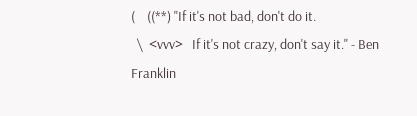(    ((**) "If it's not bad, don't do it.
  \  <vvv>   If it's not crazy, don't say it." - Ben Franklin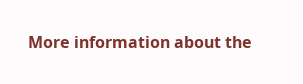More information about the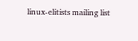linux-elitists mailing list